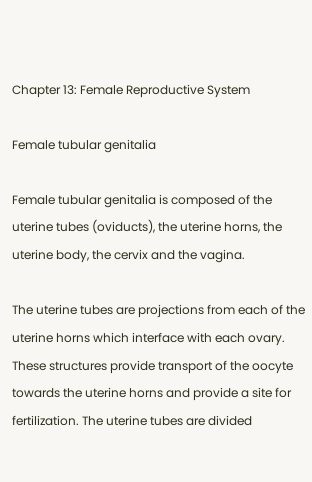Chapter 13: Female Reproductive System

Female tubular genitalia

Female tubular genitalia is composed of the uterine tubes (oviducts), the uterine horns, the uterine body, the cervix and the vagina.

The uterine tubes are projections from each of the uterine horns which interface with each ovary. These structures provide transport of the oocyte towards the uterine horns and provide a site for fertilization. The uterine tubes are divided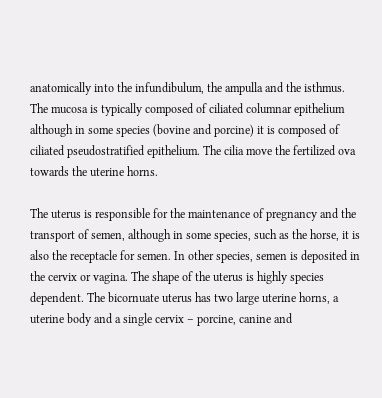anatomically into the infundibulum, the ampulla and the isthmus. The mucosa is typically composed of ciliated columnar epithelium although in some species (bovine and porcine) it is composed of ciliated pseudostratified epithelium. The cilia move the fertilized ova towards the uterine horns.

The uterus is responsible for the maintenance of pregnancy and the transport of semen, although in some species, such as the horse, it is also the receptacle for semen. In other species, semen is deposited in the cervix or vagina. The shape of the uterus is highly species dependent. The bicornuate uterus has two large uterine horns, a uterine body and a single cervix – porcine, canine and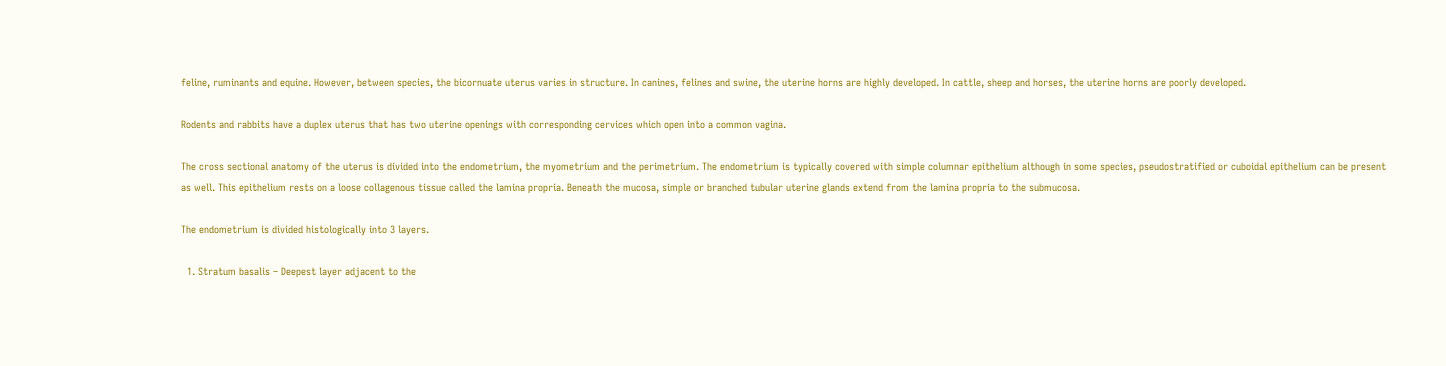feline, ruminants and equine. However, between species, the bicornuate uterus varies in structure. In canines, felines and swine, the uterine horns are highly developed. In cattle, sheep and horses, the uterine horns are poorly developed.

Rodents and rabbits have a duplex uterus that has two uterine openings with corresponding cervices which open into a common vagina.

The cross sectional anatomy of the uterus is divided into the endometrium, the myometrium and the perimetrium. The endometrium is typically covered with simple columnar epithelium although in some species, pseudostratified or cuboidal epithelium can be present as well. This epithelium rests on a loose collagenous tissue called the lamina propria. Beneath the mucosa, simple or branched tubular uterine glands extend from the lamina propria to the submucosa.

The endometrium is divided histologically into 3 layers.

  1. Stratum basalis – Deepest layer adjacent to the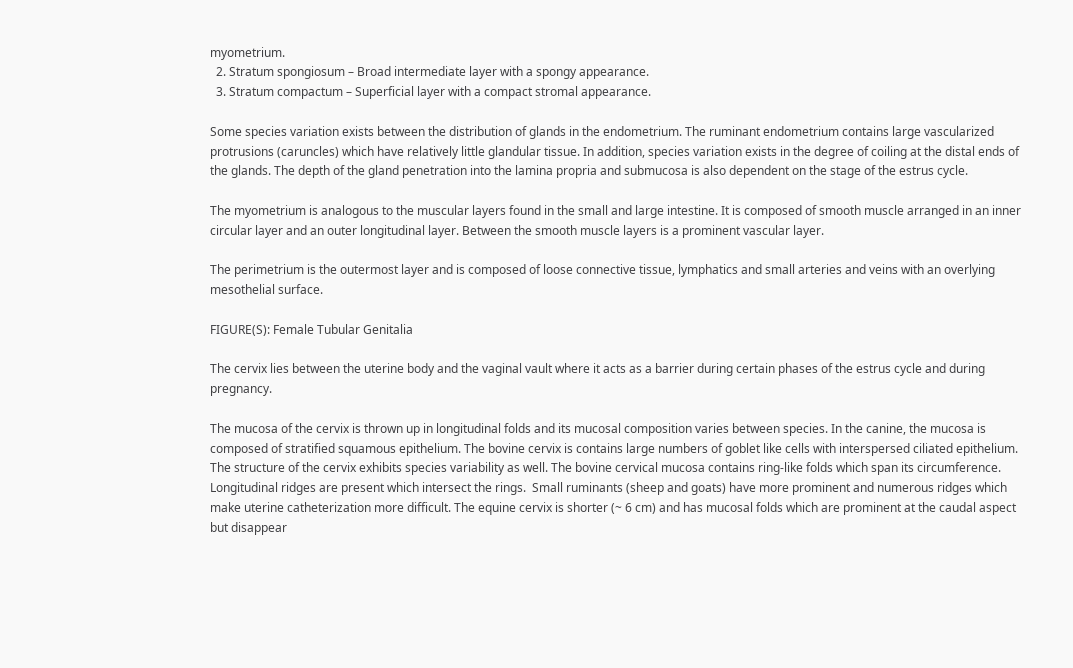myometrium.
  2. Stratum spongiosum – Broad intermediate layer with a spongy appearance.
  3. Stratum compactum – Superficial layer with a compact stromal appearance.

Some species variation exists between the distribution of glands in the endometrium. The ruminant endometrium contains large vascularized protrusions (caruncles) which have relatively little glandular tissue. In addition, species variation exists in the degree of coiling at the distal ends of the glands. The depth of the gland penetration into the lamina propria and submucosa is also dependent on the stage of the estrus cycle.

The myometrium is analogous to the muscular layers found in the small and large intestine. It is composed of smooth muscle arranged in an inner circular layer and an outer longitudinal layer. Between the smooth muscle layers is a prominent vascular layer.

The perimetrium is the outermost layer and is composed of loose connective tissue, lymphatics and small arteries and veins with an overlying mesothelial surface.

FIGURE(S): Female Tubular Genitalia

The cervix lies between the uterine body and the vaginal vault where it acts as a barrier during certain phases of the estrus cycle and during pregnancy.

The mucosa of the cervix is thrown up in longitudinal folds and its mucosal composition varies between species. In the canine, the mucosa is composed of stratified squamous epithelium. The bovine cervix is contains large numbers of goblet like cells with interspersed ciliated epithelium. The structure of the cervix exhibits species variability as well. The bovine cervical mucosa contains ring-like folds which span its circumference. Longitudinal ridges are present which intersect the rings.  Small ruminants (sheep and goats) have more prominent and numerous ridges which make uterine catheterization more difficult. The equine cervix is shorter (~ 6 cm) and has mucosal folds which are prominent at the caudal aspect but disappear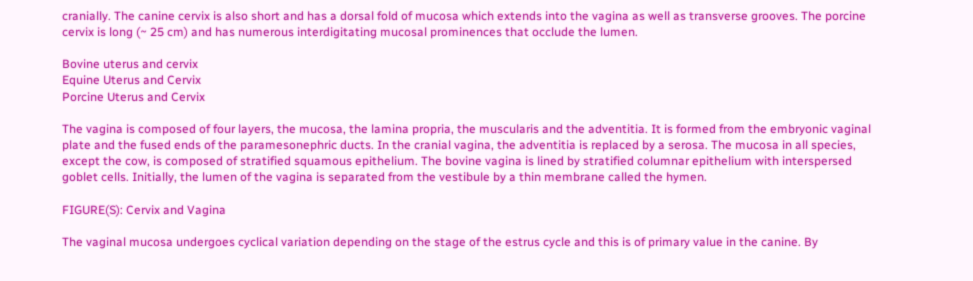cranially. The canine cervix is also short and has a dorsal fold of mucosa which extends into the vagina as well as transverse grooves. The porcine cervix is long (~ 25 cm) and has numerous interdigitating mucosal prominences that occlude the lumen.

Bovine uterus and cervix
Equine Uterus and Cervix
Porcine Uterus and Cervix

The vagina is composed of four layers, the mucosa, the lamina propria, the muscularis and the adventitia. It is formed from the embryonic vaginal plate and the fused ends of the paramesonephric ducts. In the cranial vagina, the adventitia is replaced by a serosa. The mucosa in all species, except the cow, is composed of stratified squamous epithelium. The bovine vagina is lined by stratified columnar epithelium with interspersed goblet cells. Initially, the lumen of the vagina is separated from the vestibule by a thin membrane called the hymen.

FIGURE(S): Cervix and Vagina

The vaginal mucosa undergoes cyclical variation depending on the stage of the estrus cycle and this is of primary value in the canine. By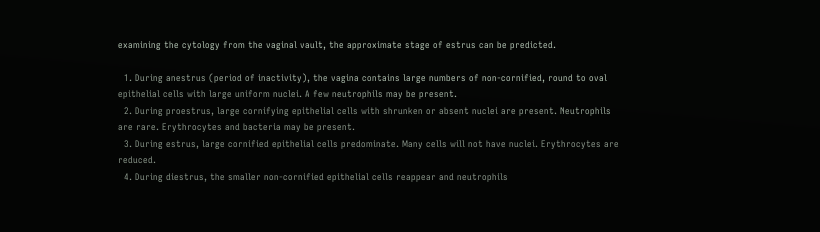examining the cytology from the vaginal vault, the approximate stage of estrus can be predicted.

  1. During anestrus (period of inactivity), the vagina contains large numbers of non-cornified, round to oval epithelial cells with large uniform nuclei. A few neutrophils may be present.
  2. During proestrus, large cornifying epithelial cells with shrunken or absent nuclei are present. Neutrophils are rare. Erythrocytes and bacteria may be present.
  3. During estrus, large cornified epithelial cells predominate. Many cells will not have nuclei. Erythrocytes are reduced.
  4. During diestrus, the smaller non-cornified epithelial cells reappear and neutrophils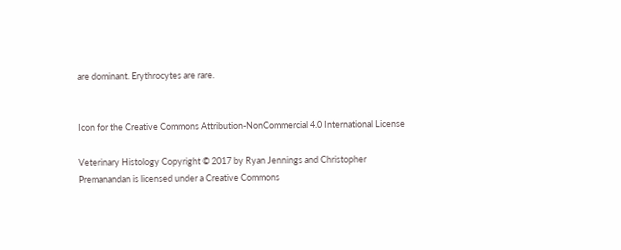are dominant. Erythrocytes are rare.


Icon for the Creative Commons Attribution-NonCommercial 4.0 International License

Veterinary Histology Copyright © 2017 by Ryan Jennings and Christopher Premanandan is licensed under a Creative Commons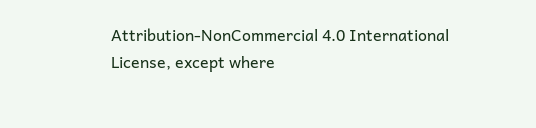Attribution-NonCommercial 4.0 International License, except where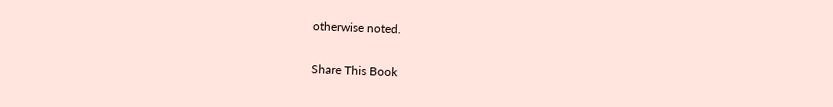otherwise noted.

Share This Book